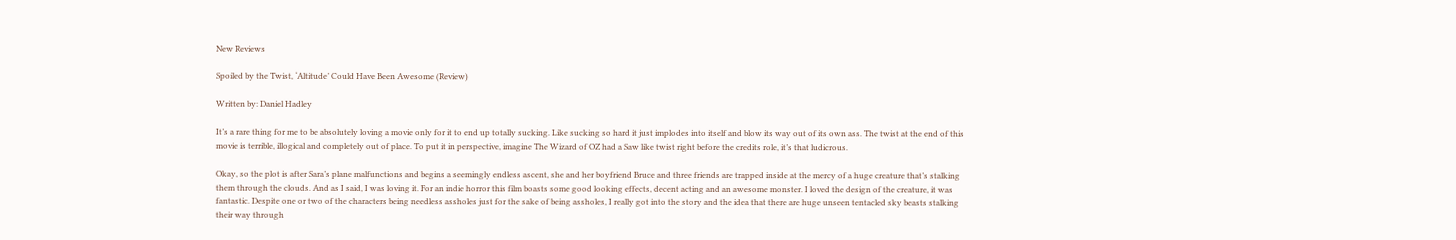New Reviews

Spoiled by the Twist, ‘Altitude’ Could Have Been Awesome (Review)

Written by: Daniel Hadley

It’s a rare thing for me to be absolutely loving a movie only for it to end up totally sucking. Like sucking so hard it just implodes into itself and blow its way out of its own ass. The twist at the end of this movie is terrible, illogical and completely out of place. To put it in perspective, imagine The Wizard of OZ had a Saw like twist right before the credits role, it’s that ludicrous.

Okay, so the plot is after Sara’s plane malfunctions and begins a seemingly endless ascent, she and her boyfriend Bruce and three friends are trapped inside at the mercy of a huge creature that’s stalking them through the clouds. And as I said, I was loving it. For an indie horror this film boasts some good looking effects, decent acting and an awesome monster. I loved the design of the creature, it was fantastic. Despite one or two of the characters being needless assholes just for the sake of being assholes, I really got into the story and the idea that there are huge unseen tentacled sky beasts stalking their way through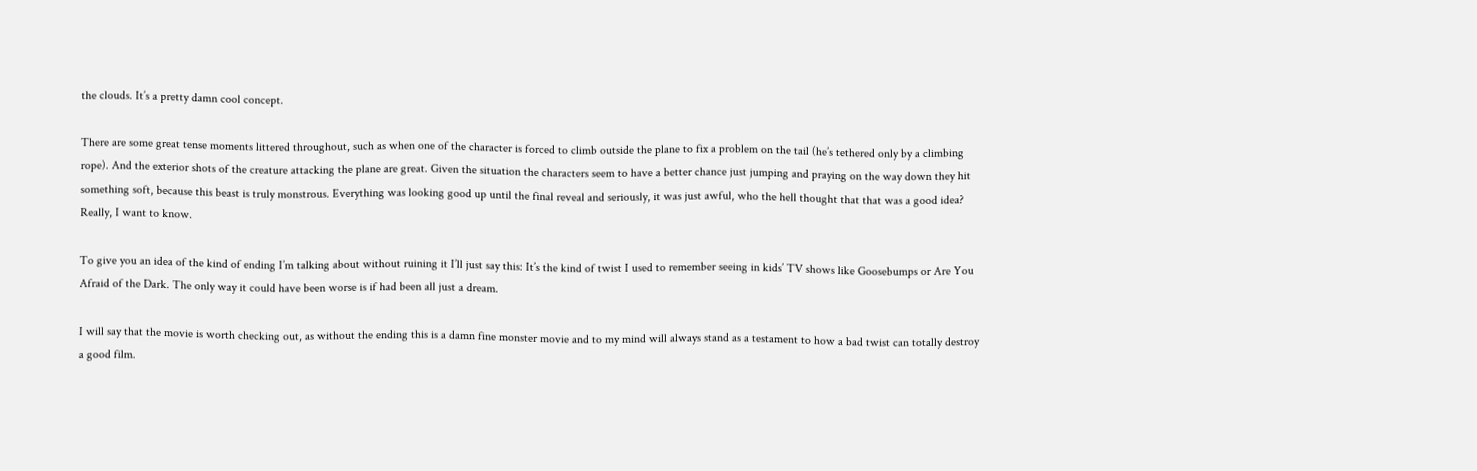the clouds. It’s a pretty damn cool concept.

There are some great tense moments littered throughout, such as when one of the character is forced to climb outside the plane to fix a problem on the tail (he’s tethered only by a climbing rope). And the exterior shots of the creature attacking the plane are great. Given the situation the characters seem to have a better chance just jumping and praying on the way down they hit something soft, because this beast is truly monstrous. Everything was looking good up until the final reveal and seriously, it was just awful, who the hell thought that that was a good idea? Really, I want to know.

To give you an idea of the kind of ending I’m talking about without ruining it I’ll just say this: It’s the kind of twist I used to remember seeing in kids’ TV shows like Goosebumps or Are You Afraid of the Dark. The only way it could have been worse is if had been all just a dream.

I will say that the movie is worth checking out, as without the ending this is a damn fine monster movie and to my mind will always stand as a testament to how a bad twist can totally destroy a good film.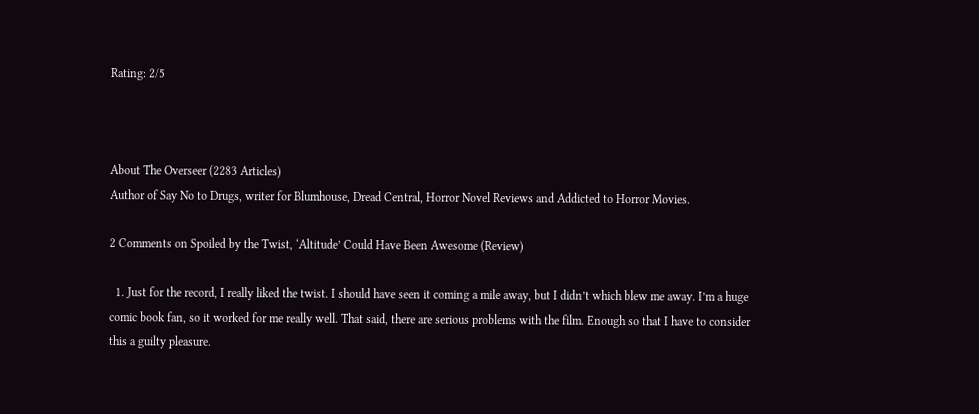Rating: 2/5



About The Overseer (2283 Articles)
Author of Say No to Drugs, writer for Blumhouse, Dread Central, Horror Novel Reviews and Addicted to Horror Movies.

2 Comments on Spoiled by the Twist, ‘Altitude’ Could Have Been Awesome (Review)

  1. Just for the record, I really liked the twist. I should have seen it coming a mile away, but I didn’t which blew me away. I’m a huge comic book fan, so it worked for me really well. That said, there are serious problems with the film. Enough so that I have to consider this a guilty pleasure.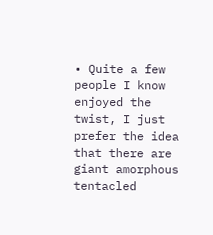• Quite a few people I know enjoyed the twist, I just prefer the idea that there are giant amorphous tentacled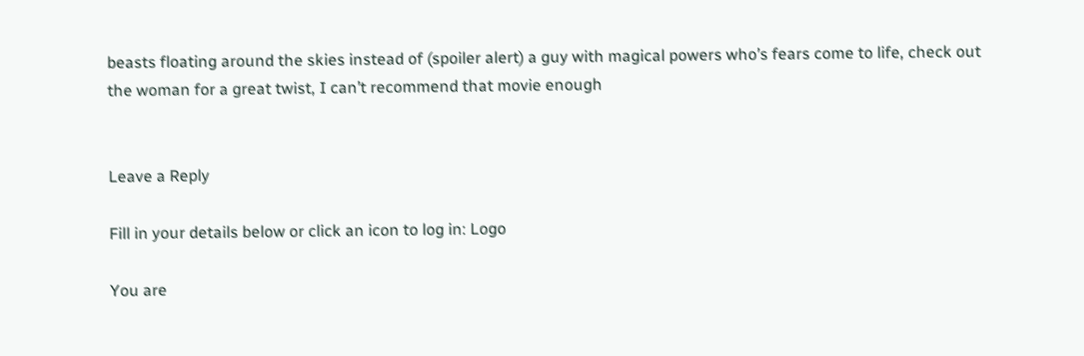beasts floating around the skies instead of (spoiler alert) a guy with magical powers who’s fears come to life, check out the woman for a great twist, I can’t recommend that movie enough


Leave a Reply

Fill in your details below or click an icon to log in: Logo

You are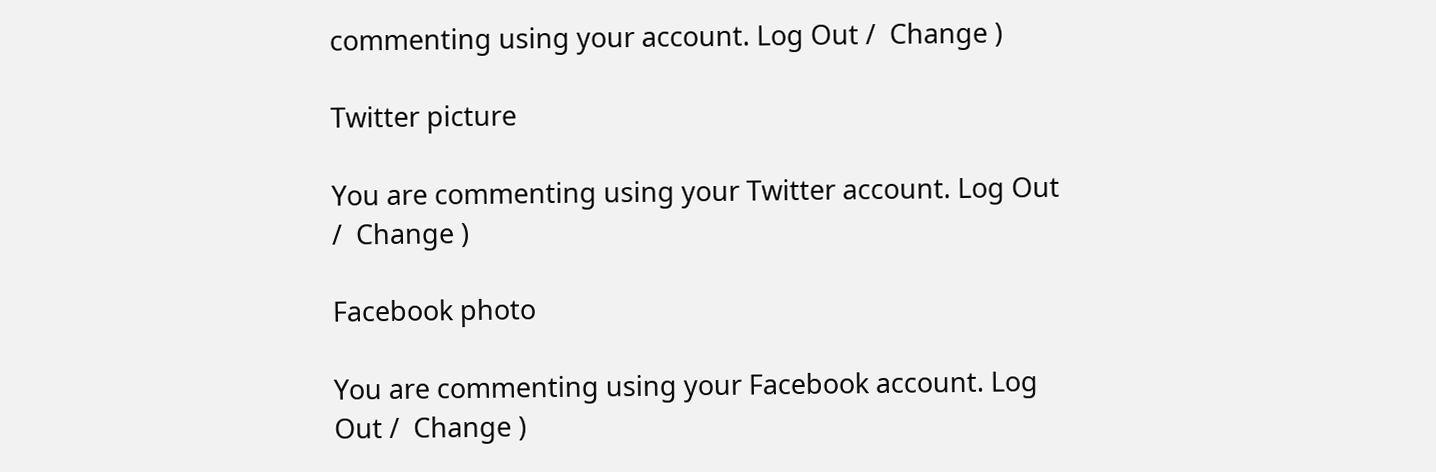commenting using your account. Log Out /  Change )

Twitter picture

You are commenting using your Twitter account. Log Out /  Change )

Facebook photo

You are commenting using your Facebook account. Log Out /  Change )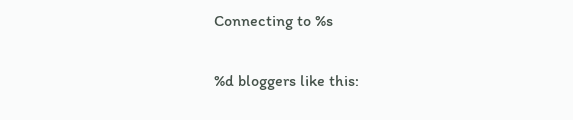Connecting to %s

%d bloggers like this: